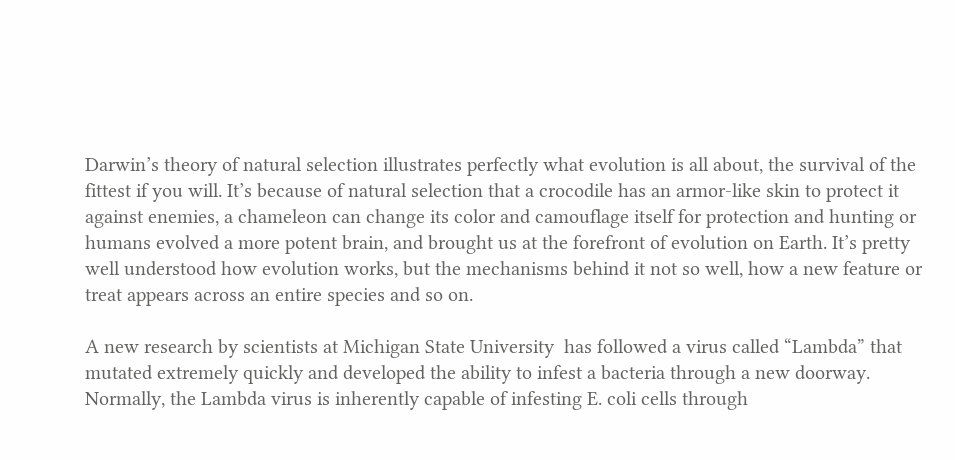Darwin’s theory of natural selection illustrates perfectly what evolution is all about, the survival of the fittest if you will. It’s because of natural selection that a crocodile has an armor-like skin to protect it against enemies, a chameleon can change its color and camouflage itself for protection and hunting or humans evolved a more potent brain, and brought us at the forefront of evolution on Earth. It’s pretty well understood how evolution works, but the mechanisms behind it not so well, how a new feature or treat appears across an entire species and so on.

A new research by scientists at Michigan State University  has followed a virus called “Lambda” that mutated extremely quickly and developed the ability to infest a bacteria through a new doorway.  Normally, the Lambda virus is inherently capable of infesting E. coli cells through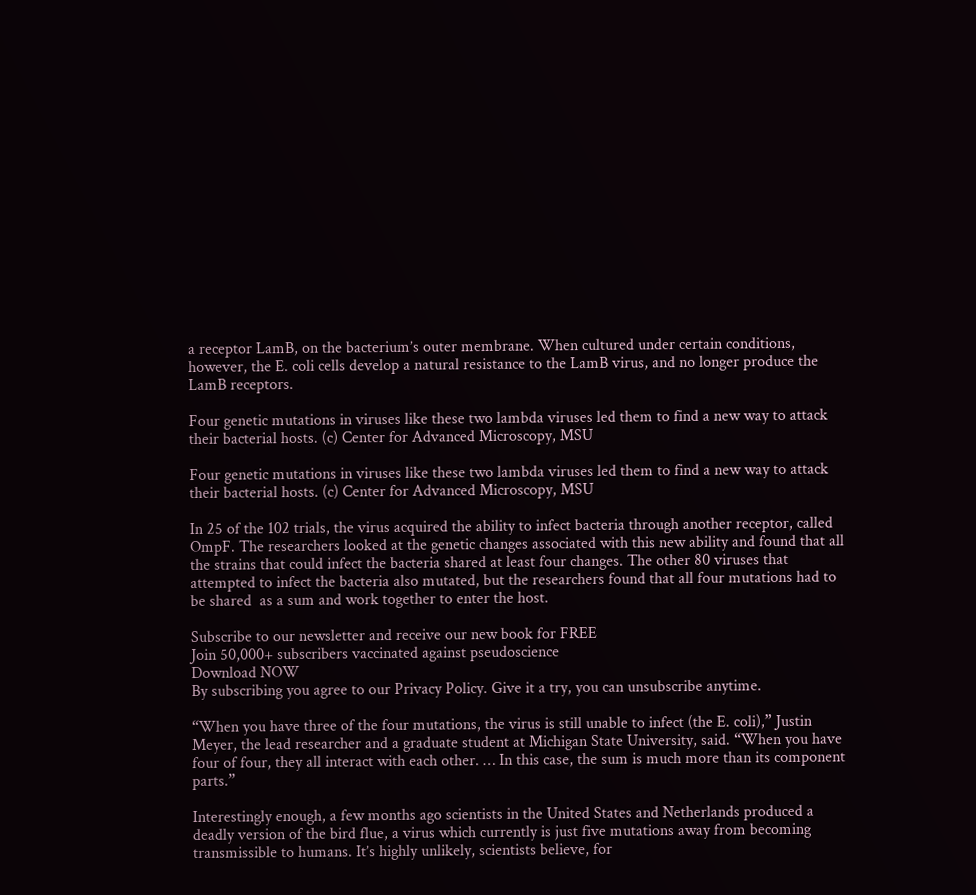a receptor LamB, on the bacterium’s outer membrane. When cultured under certain conditions, however, the E. coli cells develop a natural resistance to the LamB virus, and no longer produce the LamB receptors.

Four genetic mutations in viruses like these two lambda viruses led them to find a new way to attack their bacterial hosts. (c) Center for Advanced Microscopy, MSU

Four genetic mutations in viruses like these two lambda viruses led them to find a new way to attack their bacterial hosts. (c) Center for Advanced Microscopy, MSU

In 25 of the 102 trials, the virus acquired the ability to infect bacteria through another receptor, called OmpF. The researchers looked at the genetic changes associated with this new ability and found that all the strains that could infect the bacteria shared at least four changes. The other 80 viruses that attempted to infect the bacteria also mutated, but the researchers found that all four mutations had to be shared  as a sum and work together to enter the host.

Subscribe to our newsletter and receive our new book for FREE
Join 50,000+ subscribers vaccinated against pseudoscience
Download NOW
By subscribing you agree to our Privacy Policy. Give it a try, you can unsubscribe anytime.

“When you have three of the four mutations, the virus is still unable to infect (the E. coli),” Justin Meyer, the lead researcher and a graduate student at Michigan State University, said. “When you have four of four, they all interact with each other. … In this case, the sum is much more than its component parts.”

Interestingly enough, a few months ago scientists in the United States and Netherlands produced a deadly version of the bird flue, a virus which currently is just five mutations away from becoming transmissible to humans. It’s highly unlikely, scientists believe, for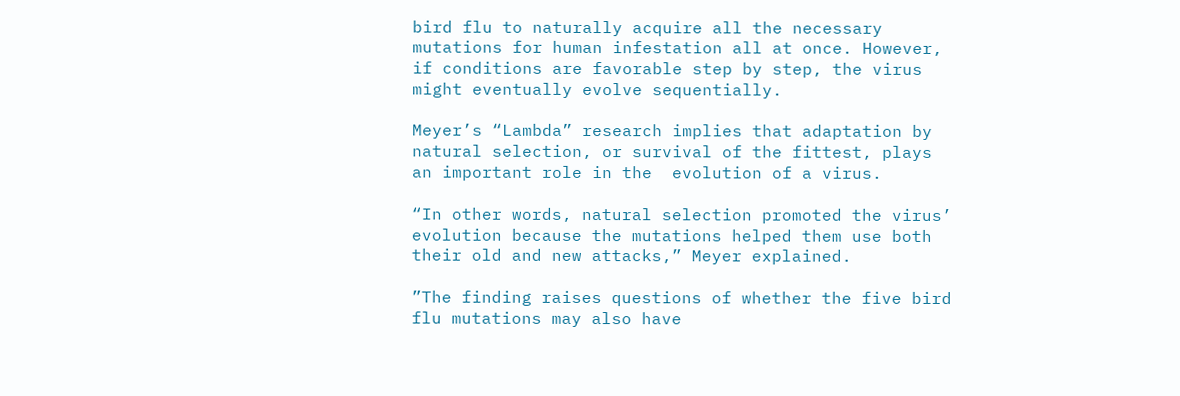bird flu to naturally acquire all the necessary mutations for human infestation all at once. However, if conditions are favorable step by step, the virus might eventually evolve sequentially.

Meyer’s “Lambda” research implies that adaptation by natural selection, or survival of the fittest, plays an important role in the  evolution of a virus.

“In other words, natural selection promoted the virus’ evolution because the mutations helped them use both their old and new attacks,” Meyer explained.

”The finding raises questions of whether the five bird flu mutations may also have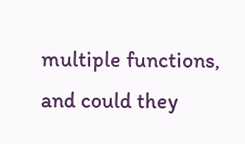multiple functions, and could they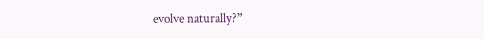evolve naturally?”